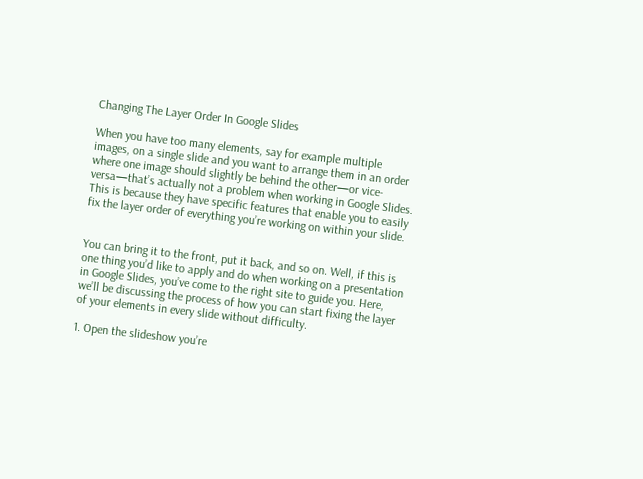Changing The Layer Order In Google Slides

When you have too many elements, say for example multiple images, on a single slide and you want to arrange them in an order where one image should slightly be behind the other—or vice-versa—that’s actually not a problem when working in Google Slides. This is because they have specific features that enable you to easily fix the layer order of everything you’re working on within your slide.


You can bring it to the front, put it back, and so on. Well, if this is one thing you’d like to apply and do when working on a presentation in Google Slides, you’ve come to the right site to guide you. Here, we’ll be discussing the process of how you can start fixing the layer of your elements in every slide without difficulty.

1. Open the slideshow you’re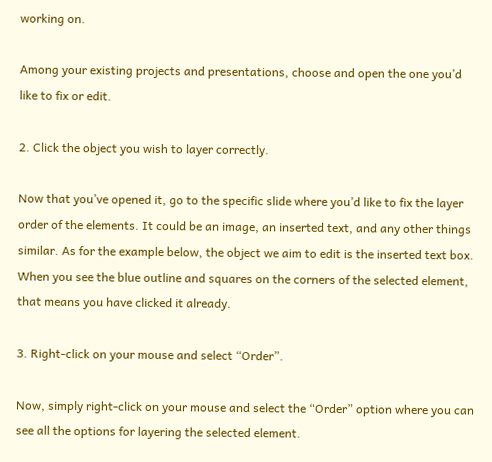working on.

Among your existing projects and presentations, choose and open the one you’d like to fix or edit.

2. Click the object you wish to layer correctly.

Now that you’ve opened it, go to the specific slide where you’d like to fix the layer order of the elements. It could be an image, an inserted text, and any other things similar. As for the example below, the object we aim to edit is the inserted text box. When you see the blue outline and squares on the corners of the selected element, that means you have clicked it already.

3. Right-click on your mouse and select “Order”.

Now, simply right-click on your mouse and select the “Order” option where you can see all the options for layering the selected element.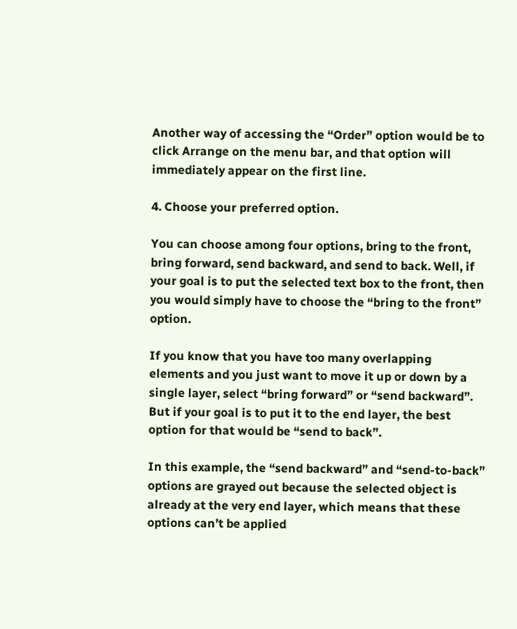Another way of accessing the “Order” option would be to click Arrange on the menu bar, and that option will immediately appear on the first line.

4. Choose your preferred option.

You can choose among four options, bring to the front, bring forward, send backward, and send to back. Well, if your goal is to put the selected text box to the front, then you would simply have to choose the “bring to the front” option.

If you know that you have too many overlapping elements and you just want to move it up or down by a single layer, select “bring forward” or “send backward”. But if your goal is to put it to the end layer, the best option for that would be “send to back”.

In this example, the “send backward” and “send-to-back” options are grayed out because the selected object is already at the very end layer, which means that these options can’t be applied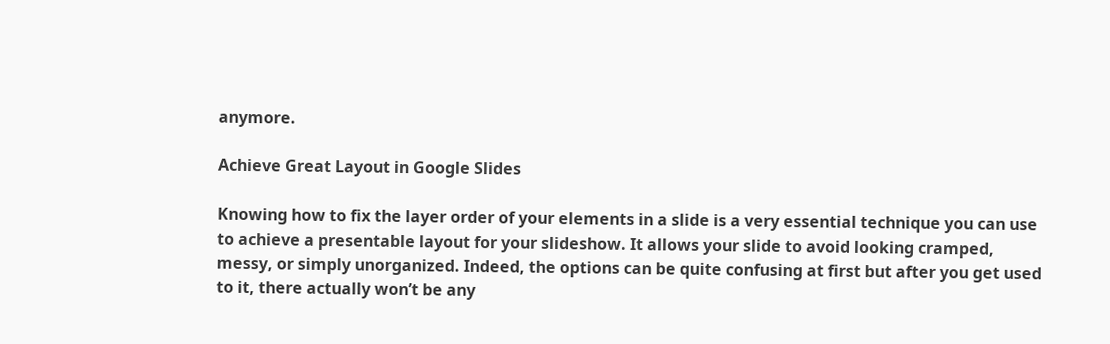anymore.

Achieve Great Layout in Google Slides

Knowing how to fix the layer order of your elements in a slide is a very essential technique you can use to achieve a presentable layout for your slideshow. It allows your slide to avoid looking cramped, messy, or simply unorganized. Indeed, the options can be quite confusing at first but after you get used to it, there actually won’t be any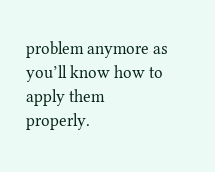problem anymore as you’ll know how to apply them properly.